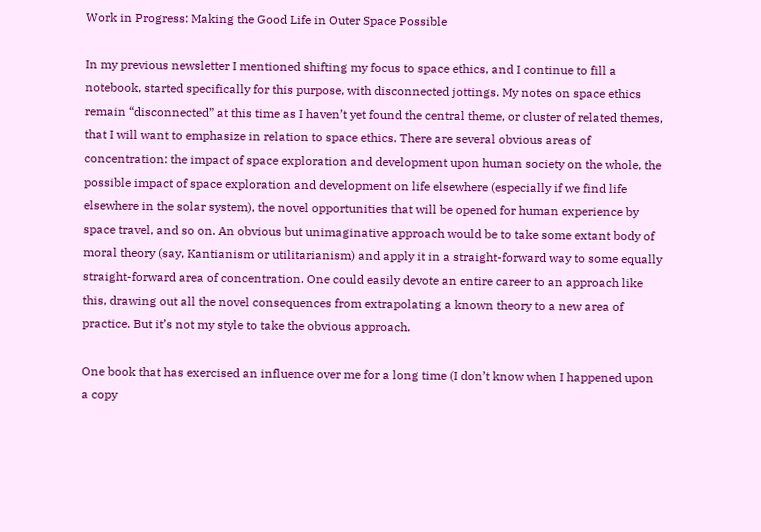Work in Progress: Making the Good Life in Outer Space Possible

In my previous newsletter I mentioned shifting my focus to space ethics, and I continue to fill a notebook, started specifically for this purpose, with disconnected jottings. My notes on space ethics remain “disconnected” at this time as I haven’t yet found the central theme, or cluster of related themes, that I will want to emphasize in relation to space ethics. There are several obvious areas of concentration: the impact of space exploration and development upon human society on the whole, the possible impact of space exploration and development on life elsewhere (especially if we find life elsewhere in the solar system), the novel opportunities that will be opened for human experience by space travel, and so on. An obvious but unimaginative approach would be to take some extant body of moral theory (say, Kantianism or utilitarianism) and apply it in a straight-forward way to some equally straight-forward area of concentration. One could easily devote an entire career to an approach like this, drawing out all the novel consequences from extrapolating a known theory to a new area of practice. But it’s not my style to take the obvious approach.

One book that has exercised an influence over me for a long time (I don’t know when I happened upon a copy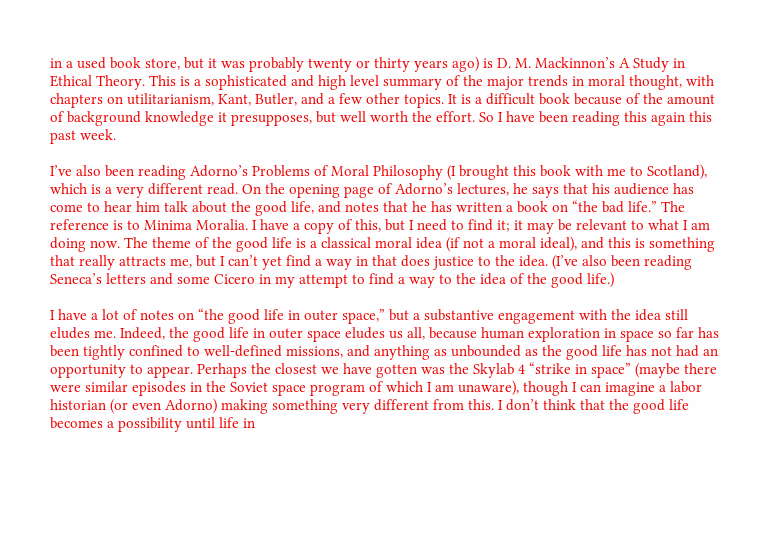in a used book store, but it was probably twenty or thirty years ago) is D. M. Mackinnon’s A Study in Ethical Theory. This is a sophisticated and high level summary of the major trends in moral thought, with chapters on utilitarianism, Kant, Butler, and a few other topics. It is a difficult book because of the amount of background knowledge it presupposes, but well worth the effort. So I have been reading this again this past week.

I’ve also been reading Adorno’s Problems of Moral Philosophy (I brought this book with me to Scotland), which is a very different read. On the opening page of Adorno’s lectures, he says that his audience has come to hear him talk about the good life, and notes that he has written a book on “the bad life.” The reference is to Minima Moralia. I have a copy of this, but I need to find it; it may be relevant to what I am doing now. The theme of the good life is a classical moral idea (if not a moral ideal), and this is something that really attracts me, but I can’t yet find a way in that does justice to the idea. (I’ve also been reading Seneca’s letters and some Cicero in my attempt to find a way to the idea of the good life.)

I have a lot of notes on “the good life in outer space,” but a substantive engagement with the idea still eludes me. Indeed, the good life in outer space eludes us all, because human exploration in space so far has been tightly confined to well-defined missions, and anything as unbounded as the good life has not had an opportunity to appear. Perhaps the closest we have gotten was the Skylab 4 “strike in space” (maybe there were similar episodes in the Soviet space program of which I am unaware), though I can imagine a labor historian (or even Adorno) making something very different from this. I don’t think that the good life becomes a possibility until life in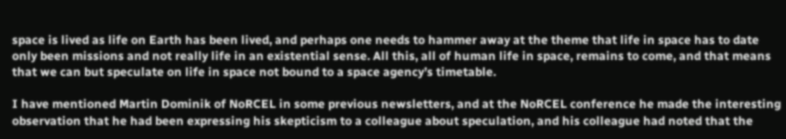space is lived as life on Earth has been lived, and perhaps one needs to hammer away at the theme that life in space has to date only been missions and not really life in an existential sense. All this, all of human life in space, remains to come, and that means that we can but speculate on life in space not bound to a space agency’s timetable.

I have mentioned Martin Dominik of NoRCEL in some previous newsletters, and at the NoRCEL conference he made the interesting observation that he had been expressing his skepticism to a colleague about speculation, and his colleague had noted that the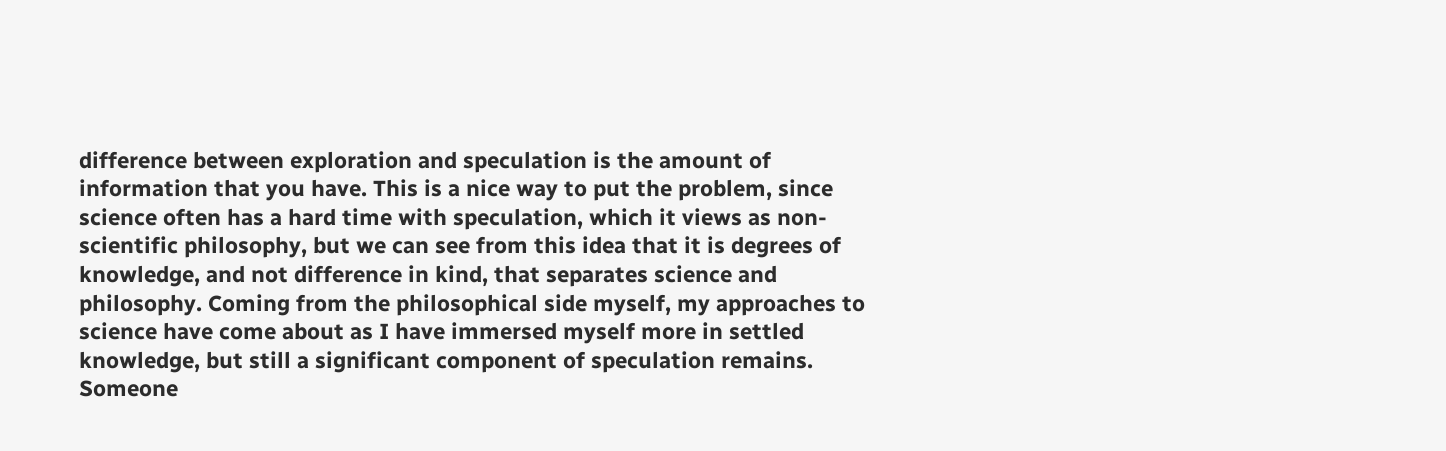difference between exploration and speculation is the amount of information that you have. This is a nice way to put the problem, since science often has a hard time with speculation, which it views as non-scientific philosophy, but we can see from this idea that it is degrees of knowledge, and not difference in kind, that separates science and philosophy. Coming from the philosophical side myself, my approaches to science have come about as I have immersed myself more in settled knowledge, but still a significant component of speculation remains. Someone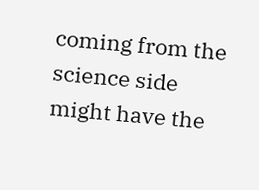coming from the science side might have the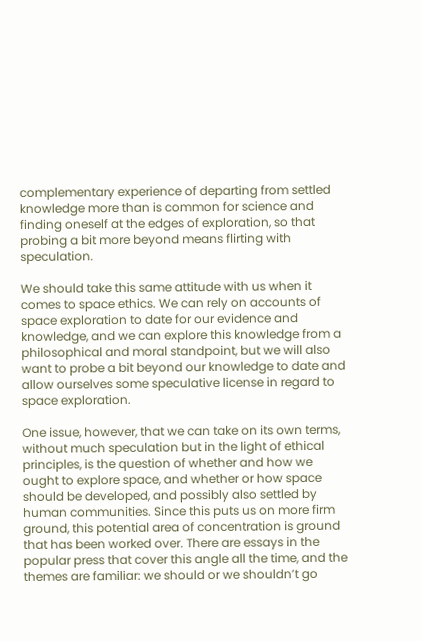complementary experience of departing from settled knowledge more than is common for science and finding oneself at the edges of exploration, so that probing a bit more beyond means flirting with speculation.

We should take this same attitude with us when it comes to space ethics. We can rely on accounts of space exploration to date for our evidence and knowledge, and we can explore this knowledge from a philosophical and moral standpoint, but we will also want to probe a bit beyond our knowledge to date and allow ourselves some speculative license in regard to space exploration.

One issue, however, that we can take on its own terms, without much speculation but in the light of ethical principles, is the question of whether and how we ought to explore space, and whether or how space should be developed, and possibly also settled by human communities. Since this puts us on more firm ground, this potential area of concentration is ground that has been worked over. There are essays in the popular press that cover this angle all the time, and the themes are familiar: we should or we shouldn’t go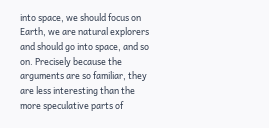into space, we should focus on Earth, we are natural explorers and should go into space, and so on. Precisely because the arguments are so familiar, they are less interesting than the more speculative parts of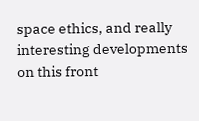space ethics, and really interesting developments on this front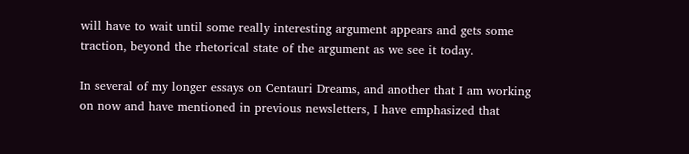will have to wait until some really interesting argument appears and gets some traction, beyond the rhetorical state of the argument as we see it today.

In several of my longer essays on Centauri Dreams, and another that I am working on now and have mentioned in previous newsletters, I have emphasized that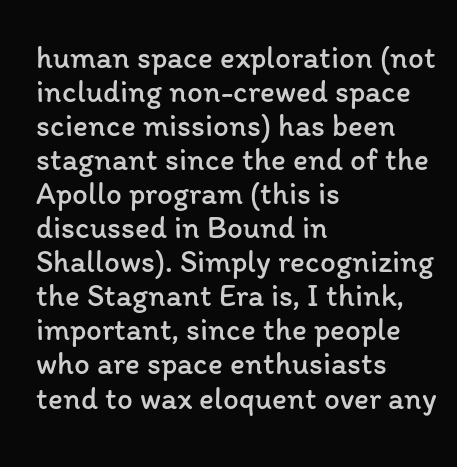human space exploration (not including non-crewed space science missions) has been stagnant since the end of the Apollo program (this is discussed in Bound in Shallows). Simply recognizing the Stagnant Era is, I think, important, since the people who are space enthusiasts tend to wax eloquent over any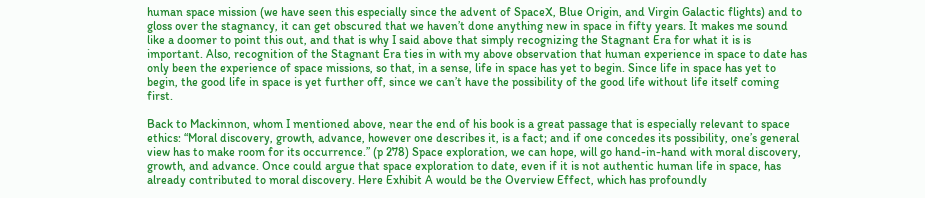human space mission (we have seen this especially since the advent of SpaceX, Blue Origin, and Virgin Galactic flights) and to gloss over the stagnancy, it can get obscured that we haven’t done anything new in space in fifty years. It makes me sound like a doomer to point this out, and that is why I said above that simply recognizing the Stagnant Era for what it is is important. Also, recognition of the Stagnant Era ties in with my above observation that human experience in space to date has only been the experience of space missions, so that, in a sense, life in space has yet to begin. Since life in space has yet to begin, the good life in space is yet further off, since we can’t have the possibility of the good life without life itself coming first.

Back to Mackinnon, whom I mentioned above, near the end of his book is a great passage that is especially relevant to space ethics: “Moral discovery, growth, advance, however one describes it, is a fact; and if one concedes its possibility, one’s general view has to make room for its occurrence.” (p 278) Space exploration, we can hope, will go hand-in-hand with moral discovery, growth, and advance. Once could argue that space exploration to date, even if it is not authentic human life in space, has already contributed to moral discovery. Here Exhibit A would be the Overview Effect, which has profoundly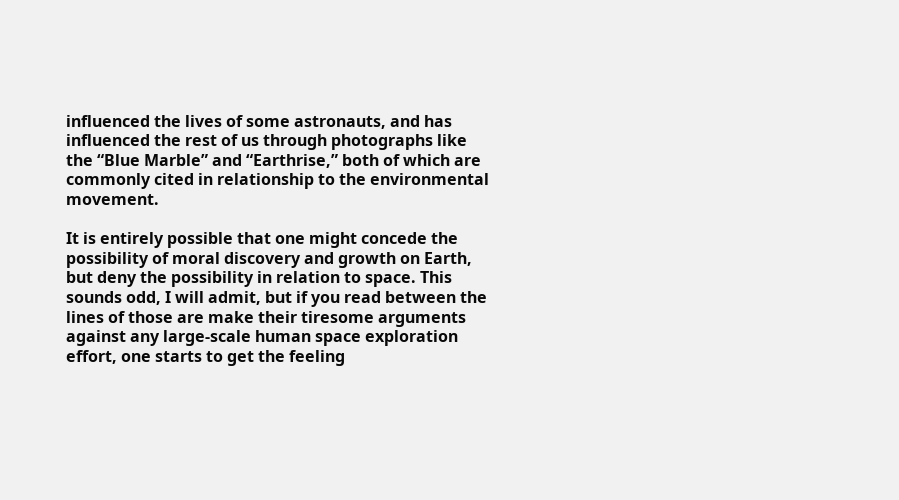influenced the lives of some astronauts, and has influenced the rest of us through photographs like the “Blue Marble” and “Earthrise,” both of which are commonly cited in relationship to the environmental movement.

It is entirely possible that one might concede the possibility of moral discovery and growth on Earth, but deny the possibility in relation to space. This sounds odd, I will admit, but if you read between the lines of those are make their tiresome arguments against any large-scale human space exploration effort, one starts to get the feeling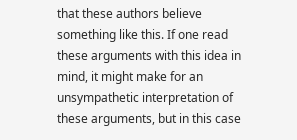that these authors believe something like this. If one read these arguments with this idea in mind, it might make for an unsympathetic interpretation of these arguments, but in this case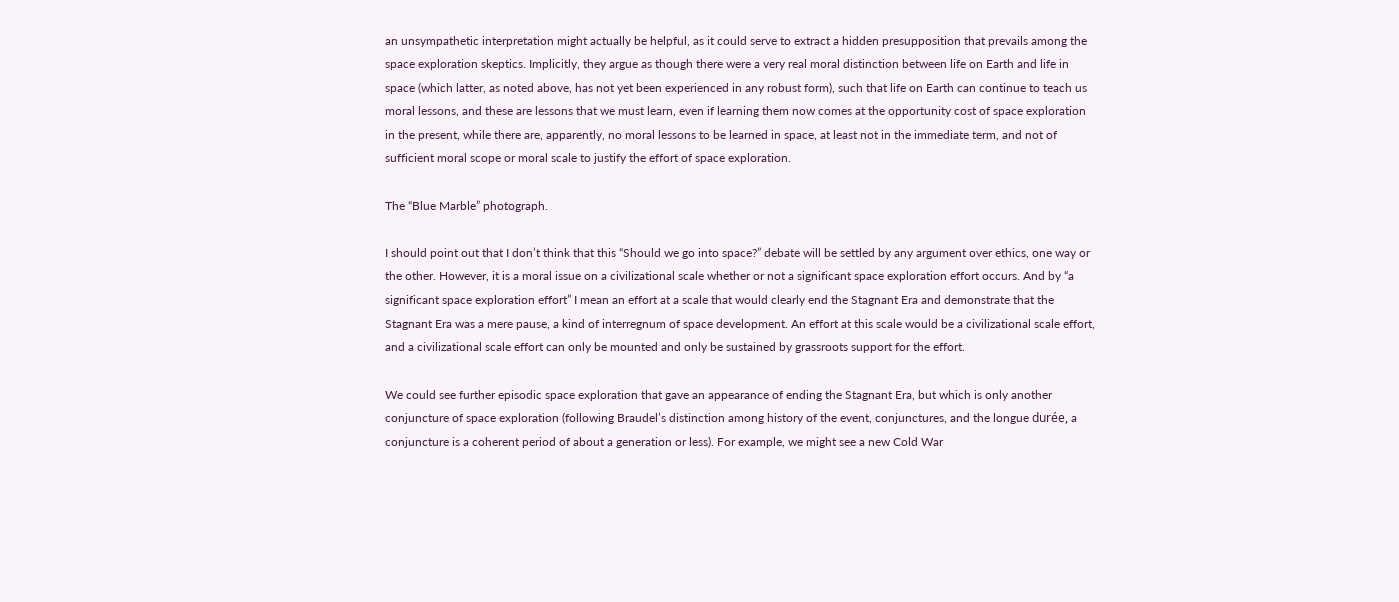an unsympathetic interpretation might actually be helpful, as it could serve to extract a hidden presupposition that prevails among the space exploration skeptics. Implicitly, they argue as though there were a very real moral distinction between life on Earth and life in space (which latter, as noted above, has not yet been experienced in any robust form), such that life on Earth can continue to teach us moral lessons, and these are lessons that we must learn, even if learning them now comes at the opportunity cost of space exploration in the present, while there are, apparently, no moral lessons to be learned in space, at least not in the immediate term, and not of sufficient moral scope or moral scale to justify the effort of space exploration.

The “Blue Marble” photograph.

I should point out that I don’t think that this “Should we go into space?” debate will be settled by any argument over ethics, one way or the other. However, it is a moral issue on a civilizational scale whether or not a significant space exploration effort occurs. And by “a significant space exploration effort” I mean an effort at a scale that would clearly end the Stagnant Era and demonstrate that the Stagnant Era was a mere pause, a kind of interregnum of space development. An effort at this scale would be a civilizational scale effort, and a civilizational scale effort can only be mounted and only be sustained by grassroots support for the effort.

We could see further episodic space exploration that gave an appearance of ending the Stagnant Era, but which is only another conjuncture of space exploration (following Braudel’s distinction among history of the event, conjunctures, and the longue durée, a conjuncture is a coherent period of about a generation or less). For example, we might see a new Cold War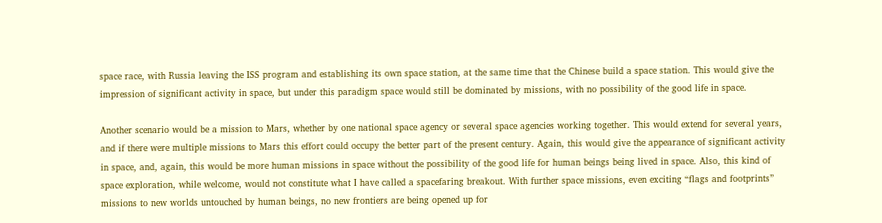space race, with Russia leaving the ISS program and establishing its own space station, at the same time that the Chinese build a space station. This would give the impression of significant activity in space, but under this paradigm space would still be dominated by missions, with no possibility of the good life in space.

Another scenario would be a mission to Mars, whether by one national space agency or several space agencies working together. This would extend for several years, and if there were multiple missions to Mars this effort could occupy the better part of the present century. Again, this would give the appearance of significant activity in space, and, again, this would be more human missions in space without the possibility of the good life for human beings being lived in space. Also, this kind of space exploration, while welcome, would not constitute what I have called a spacefaring breakout. With further space missions, even exciting “flags and footprints” missions to new worlds untouched by human beings, no new frontiers are being opened up for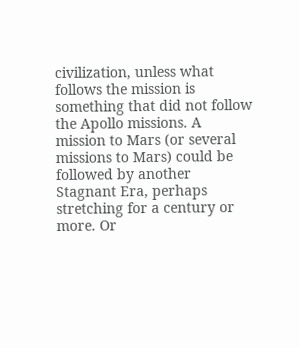civilization, unless what follows the mission is something that did not follow the Apollo missions. A mission to Mars (or several missions to Mars) could be followed by another Stagnant Era, perhaps stretching for a century or more. Or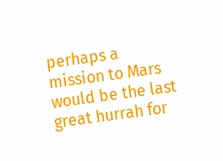perhaps a mission to Mars would be the last great hurrah for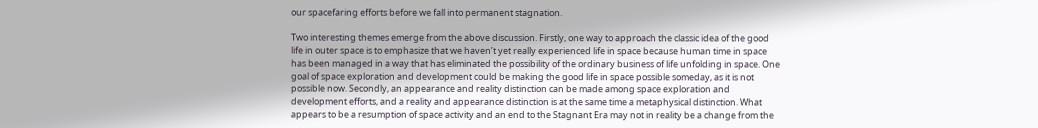our spacefaring efforts before we fall into permanent stagnation.

Two interesting themes emerge from the above discussion. Firstly, one way to approach the classic idea of the good life in outer space is to emphasize that we haven’t yet really experienced life in space because human time in space has been managed in a way that has eliminated the possibility of the ordinary business of life unfolding in space. One goal of space exploration and development could be making the good life in space possible someday, as it is not possible now. Secondly, an appearance and reality distinction can be made among space exploration and development efforts, and a reality and appearance distinction is at the same time a metaphysical distinction. What appears to be a resumption of space activity and an end to the Stagnant Era may not in reality be a change from the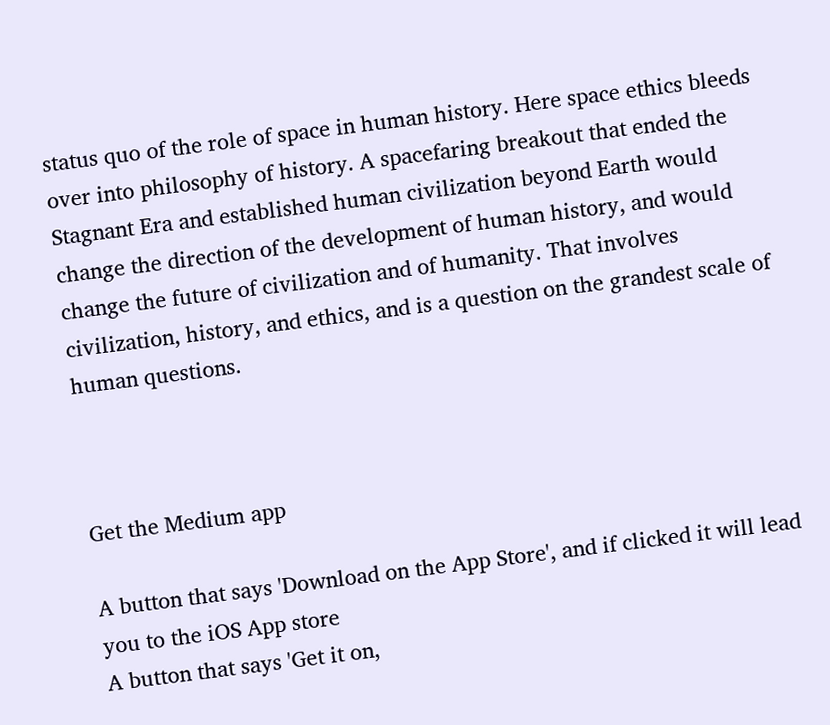status quo of the role of space in human history. Here space ethics bleeds over into philosophy of history. A spacefaring breakout that ended the Stagnant Era and established human civilization beyond Earth would change the direction of the development of human history, and would change the future of civilization and of humanity. That involves civilization, history, and ethics, and is a question on the grandest scale of human questions.



Get the Medium app

A button that says 'Download on the App Store', and if clicked it will lead you to the iOS App store
A button that says 'Get it on,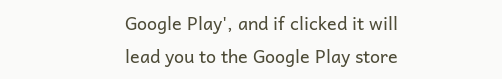Google Play', and if clicked it will lead you to the Google Play store